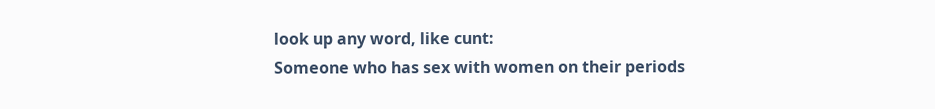look up any word, like cunt:
Someone who has sex with women on their periods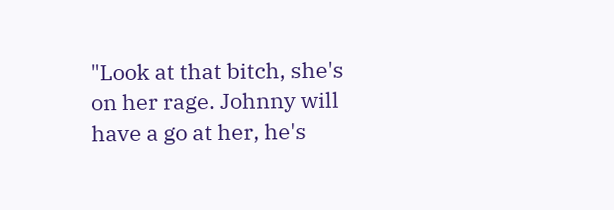"Look at that bitch, she's on her rage. Johnny will have a go at her, he's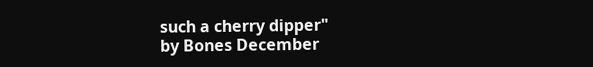such a cherry dipper"
by Bones December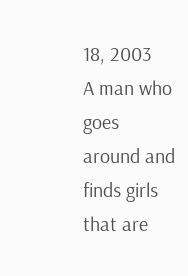18, 2003
A man who goes around and finds girls that are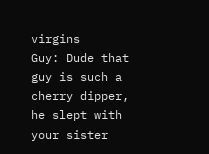virgins
Guy: Dude that guy is such a cherry dipper, he slept with your sister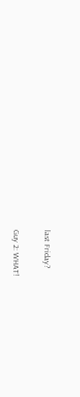last Friday?

Guy 2: WHAT!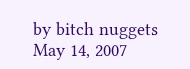by bitch nuggets May 14, 2007